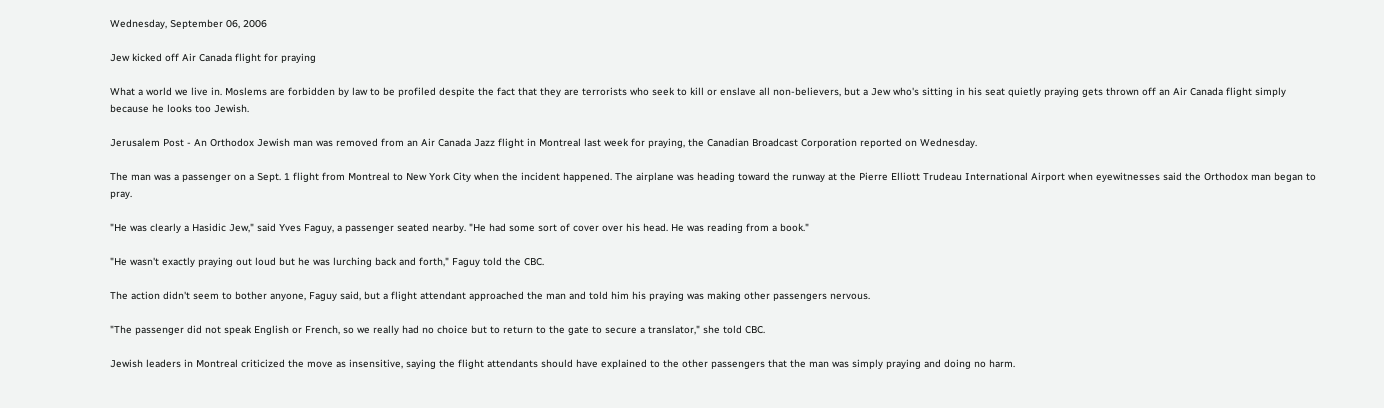Wednesday, September 06, 2006

Jew kicked off Air Canada flight for praying

What a world we live in. Moslems are forbidden by law to be profiled despite the fact that they are terrorists who seek to kill or enslave all non-believers, but a Jew who's sitting in his seat quietly praying gets thrown off an Air Canada flight simply because he looks too Jewish.

Jerusalem Post - An Orthodox Jewish man was removed from an Air Canada Jazz flight in Montreal last week for praying, the Canadian Broadcast Corporation reported on Wednesday.

The man was a passenger on a Sept. 1 flight from Montreal to New York City when the incident happened. The airplane was heading toward the runway at the Pierre Elliott Trudeau International Airport when eyewitnesses said the Orthodox man began to pray.

"He was clearly a Hasidic Jew," said Yves Faguy, a passenger seated nearby. "He had some sort of cover over his head. He was reading from a book."

"He wasn't exactly praying out loud but he was lurching back and forth," Faguy told the CBC.

The action didn't seem to bother anyone, Faguy said, but a flight attendant approached the man and told him his praying was making other passengers nervous.

"The passenger did not speak English or French, so we really had no choice but to return to the gate to secure a translator," she told CBC.

Jewish leaders in Montreal criticized the move as insensitive, saying the flight attendants should have explained to the other passengers that the man was simply praying and doing no harm.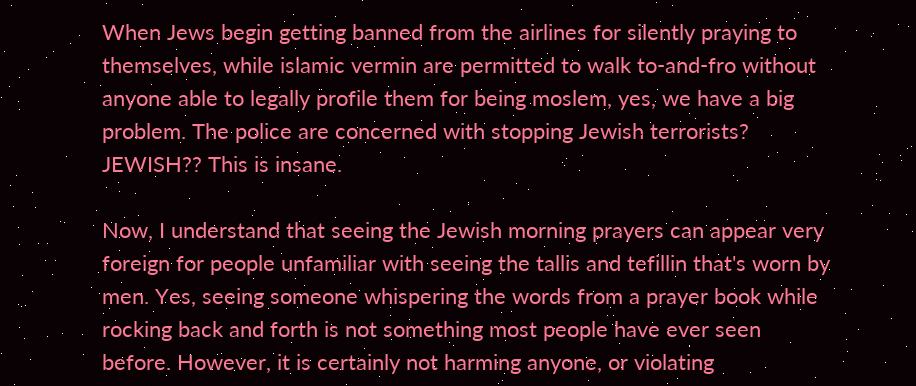When Jews begin getting banned from the airlines for silently praying to themselves, while islamic vermin are permitted to walk to-and-fro without anyone able to legally profile them for being moslem, yes, we have a big problem. The police are concerned with stopping Jewish terrorists? JEWISH?? This is insane.

Now, I understand that seeing the Jewish morning prayers can appear very foreign for people unfamiliar with seeing the tallis and tefillin that's worn by men. Yes, seeing someone whispering the words from a prayer book while rocking back and forth is not something most people have ever seen before. However, it is certainly not harming anyone, or violating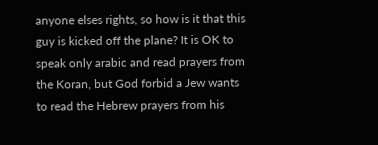anyone elses rights, so how is it that this guy is kicked off the plane? It is OK to speak only arabic and read prayers from the Koran, but God forbid a Jew wants to read the Hebrew prayers from his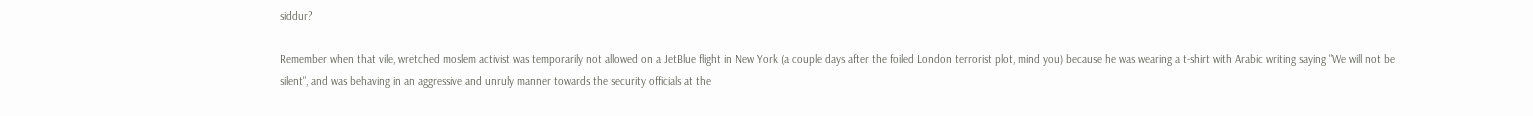siddur?

Remember when that vile, wretched moslem activist was temporarily not allowed on a JetBlue flight in New York (a couple days after the foiled London terrorist plot, mind you) because he was wearing a t-shirt with Arabic writing saying "We will not be silent", and was behaving in an aggressive and unruly manner towards the security officials at the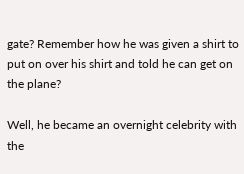gate? Remember how he was given a shirt to put on over his shirt and told he can get on the plane?

Well, he became an overnight celebrity with the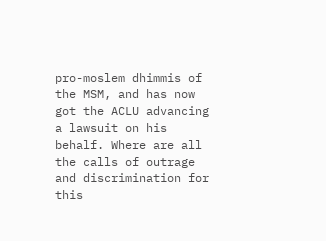pro-moslem dhimmis of the MSM, and has now got the ACLU advancing a lawsuit on his behalf. Where are all the calls of outrage and discrimination for this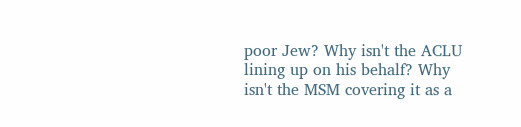poor Jew? Why isn't the ACLU lining up on his behalf? Why isn't the MSM covering it as a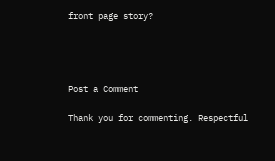front page story?




Post a Comment

Thank you for commenting. Respectful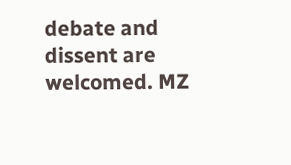debate and dissent are welcomed. MZ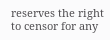reserves the right to censor for any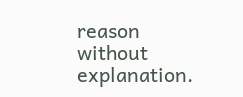reason without explanation.